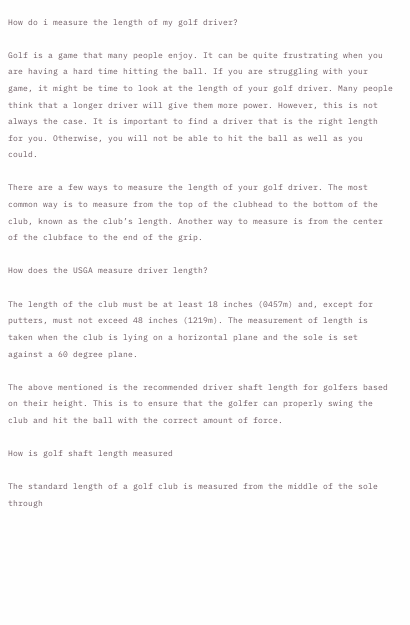How do i measure the length of my golf driver?

Golf is a game that many people enjoy. It can be quite frustrating when you are having a hard time hitting the ball. If you are struggling with your game, it might be time to look at the length of your golf driver. Many people think that a longer driver will give them more power. However, this is not always the case. It is important to find a driver that is the right length for you. Otherwise, you will not be able to hit the ball as well as you could.

There are a few ways to measure the length of your golf driver. The most common way is to measure from the top of the clubhead to the bottom of the club, known as the club’s length. Another way to measure is from the center of the clubface to the end of the grip.

How does the USGA measure driver length?

The length of the club must be at least 18 inches (0457m) and, except for putters, must not exceed 48 inches (1219m). The measurement of length is taken when the club is lying on a horizontal plane and the sole is set against a 60 degree plane.

The above mentioned is the recommended driver shaft length for golfers based on their height. This is to ensure that the golfer can properly swing the club and hit the ball with the correct amount of force.

How is golf shaft length measured

The standard length of a golf club is measured from the middle of the sole through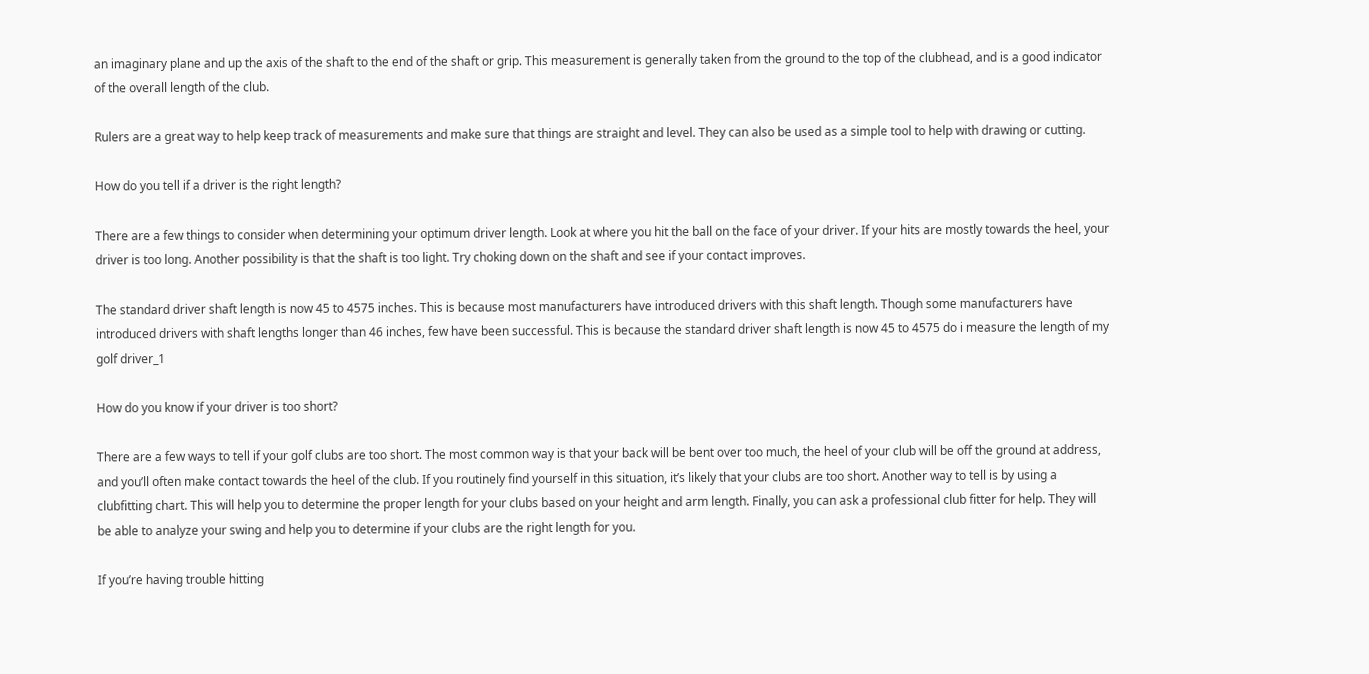an imaginary plane and up the axis of the shaft to the end of the shaft or grip. This measurement is generally taken from the ground to the top of the clubhead, and is a good indicator of the overall length of the club.

Rulers are a great way to help keep track of measurements and make sure that things are straight and level. They can also be used as a simple tool to help with drawing or cutting.

How do you tell if a driver is the right length?

There are a few things to consider when determining your optimum driver length. Look at where you hit the ball on the face of your driver. If your hits are mostly towards the heel, your driver is too long. Another possibility is that the shaft is too light. Try choking down on the shaft and see if your contact improves.

The standard driver shaft length is now 45 to 4575 inches. This is because most manufacturers have introduced drivers with this shaft length. Though some manufacturers have introduced drivers with shaft lengths longer than 46 inches, few have been successful. This is because the standard driver shaft length is now 45 to 4575 do i measure the length of my golf driver_1

How do you know if your driver is too short?

There are a few ways to tell if your golf clubs are too short. The most common way is that your back will be bent over too much, the heel of your club will be off the ground at address, and you’ll often make contact towards the heel of the club. If you routinely find yourself in this situation, it’s likely that your clubs are too short. Another way to tell is by using a clubfitting chart. This will help you to determine the proper length for your clubs based on your height and arm length. Finally, you can ask a professional club fitter for help. They will be able to analyze your swing and help you to determine if your clubs are the right length for you.

If you’re having trouble hitting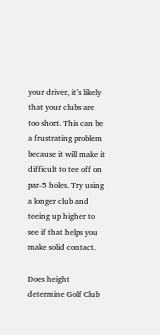your driver, it’s likely that your clubs are too short. This can be a frustrating problem because it will make it difficult to tee off on par-5 holes. Try using a longer club and teeing up higher to see if that helps you make solid contact.

Does height determine Golf Club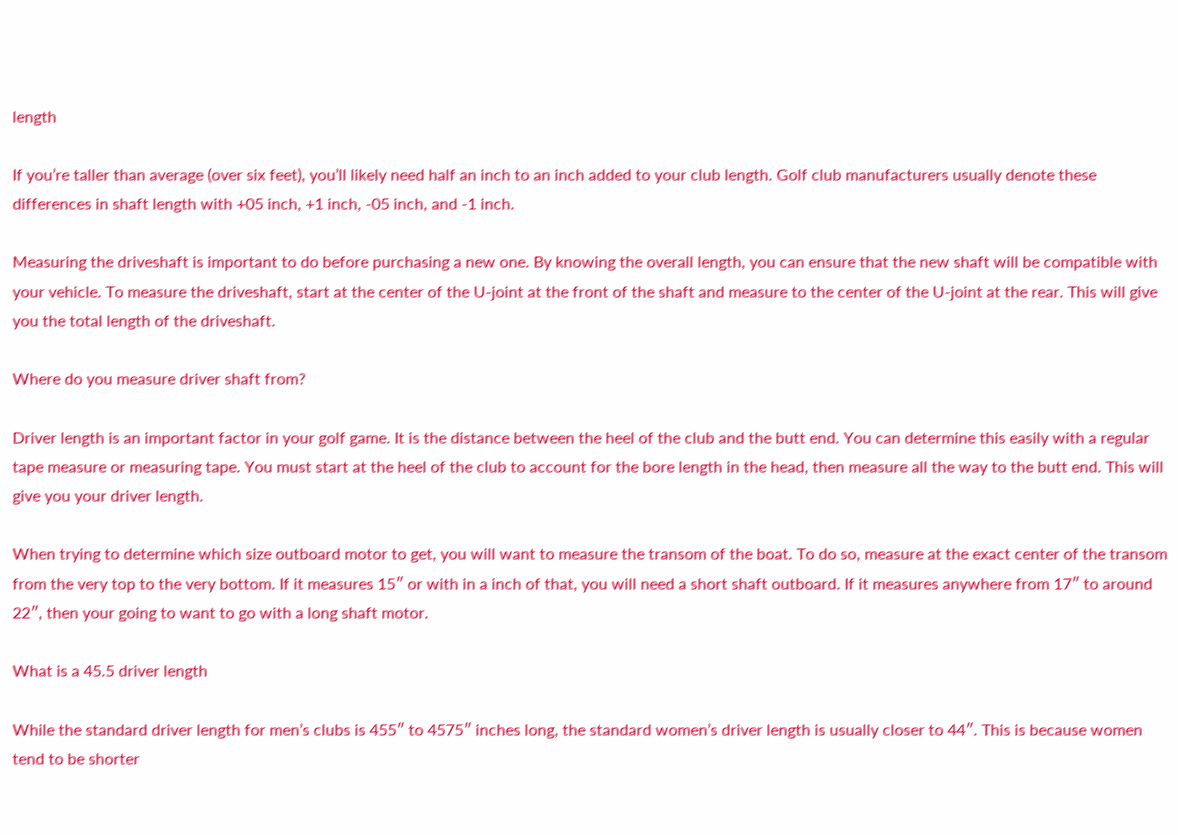length

If you’re taller than average (over six feet), you’ll likely need half an inch to an inch added to your club length. Golf club manufacturers usually denote these differences in shaft length with +05 inch, +1 inch, -05 inch, and -1 inch.

Measuring the driveshaft is important to do before purchasing a new one. By knowing the overall length, you can ensure that the new shaft will be compatible with your vehicle. To measure the driveshaft, start at the center of the U-joint at the front of the shaft and measure to the center of the U-joint at the rear. This will give you the total length of the driveshaft.

Where do you measure driver shaft from?

Driver length is an important factor in your golf game. It is the distance between the heel of the club and the butt end. You can determine this easily with a regular tape measure or measuring tape. You must start at the heel of the club to account for the bore length in the head, then measure all the way to the butt end. This will give you your driver length.

When trying to determine which size outboard motor to get, you will want to measure the transom of the boat. To do so, measure at the exact center of the transom from the very top to the very bottom. If it measures 15″ or with in a inch of that, you will need a short shaft outboard. If it measures anywhere from 17″ to around 22″, then your going to want to go with a long shaft motor.

What is a 45.5 driver length

While the standard driver length for men’s clubs is 455″ to 4575″ inches long, the standard women’s driver length is usually closer to 44″. This is because women tend to be shorter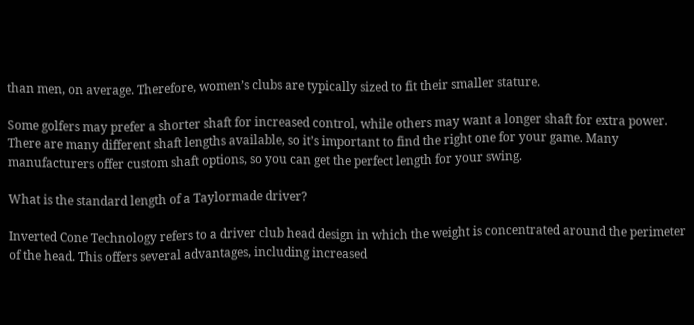than men, on average. Therefore, women’s clubs are typically sized to fit their smaller stature.

Some golfers may prefer a shorter shaft for increased control, while others may want a longer shaft for extra power. There are many different shaft lengths available, so it’s important to find the right one for your game. Many manufacturers offer custom shaft options, so you can get the perfect length for your swing.

What is the standard length of a Taylormade driver?

Inverted Cone Technology refers to a driver club head design in which the weight is concentrated around the perimeter of the head. This offers several advantages, including increased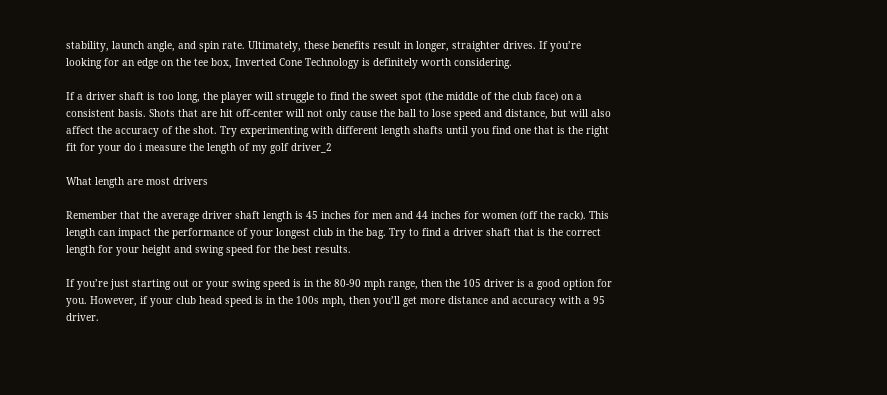stability, launch angle, and spin rate. Ultimately, these benefits result in longer, straighter drives. If you’re looking for an edge on the tee box, Inverted Cone Technology is definitely worth considering.

If a driver shaft is too long, the player will struggle to find the sweet spot (the middle of the club face) on a consistent basis. Shots that are hit off-center will not only cause the ball to lose speed and distance, but will also affect the accuracy of the shot. Try experimenting with different length shafts until you find one that is the right fit for your do i measure the length of my golf driver_2

What length are most drivers

Remember that the average driver shaft length is 45 inches for men and 44 inches for women (off the rack). This length can impact the performance of your longest club in the bag. Try to find a driver shaft that is the correct length for your height and swing speed for the best results.

If you’re just starting out or your swing speed is in the 80-90 mph range, then the 105 driver is a good option for you. However, if your club head speed is in the 100s mph, then you’ll get more distance and accuracy with a 95 driver.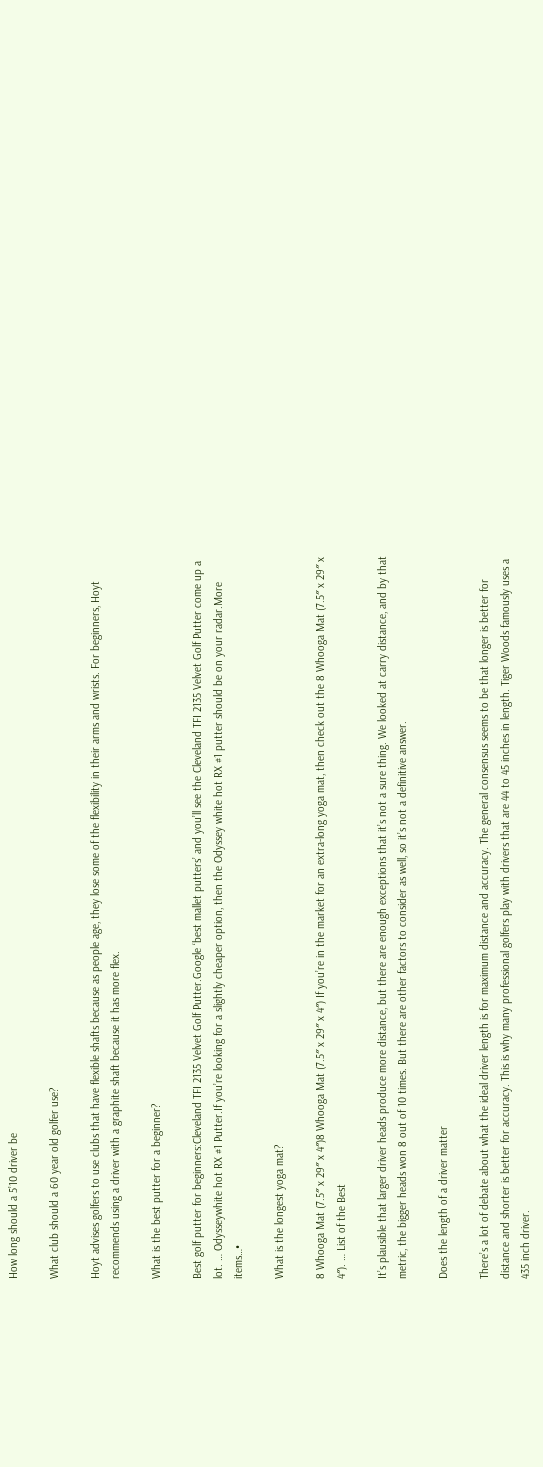How long should a 5’10 driver be

What club should a 60 year old golfer use?

Hoyt advises golfers to use clubs that have flexible shafts because as people age, they lose some of the flexibility in their arms and wrists. For beginners, Hoyt recommends using a driver with a graphite shaft because it has more flex.

What is the best putter for a beginner?

Best golf putter for beginners:Cleveland TFI 2135 Velvet Golf Putter.Google ‘best mallet putters’ and you’ll see the Cleveland TFI 2135 Velvet Golf Putter come up a lot. … Odysseywhite hot RX #1 Putter.If you’re looking for a slightly cheaper option, then the Odyssey white hot RX #1 putter should be on your radar.More items…•

What is the longest yoga mat?

8 Whooga Mat (7.5″ x 29″ x 4″)8 Whooga Mat (7.5″ x 29″ x 4″) If you’re in the market for an extra-long yoga mat, then check out the 8 Whooga Mat (7.5″ x 29″ x 4″). … List of the Best

It’s plausible that larger driver heads produce more distance, but there are enough exceptions that it’s not a sure thing. We looked at carry distance, and by that metric, the bigger heads won 8 out of 10 times. But there are other factors to consider as well, so it’s not a definitive answer.

Does the length of a driver matter

There’s a lot of debate about what the ideal driver length is for maximum distance and accuracy. The general consensus seems to be that longer is better for distance and shorter is better for accuracy. This is why many professional golfers play with drivers that are 44 to 45 inches in length. Tiger Woods famously uses a 435 inch driver.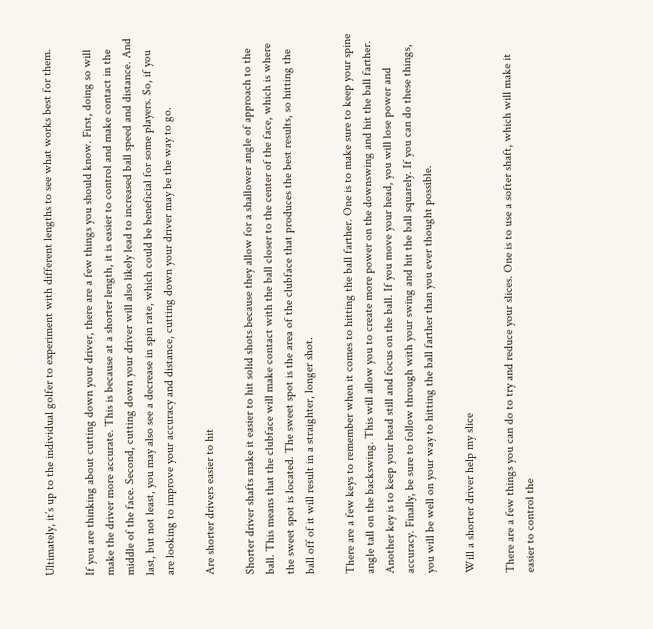Ultimately, it’s up to the individual golfer to experiment with different lengths to see what works best for them.

If you are thinking about cutting down your driver, there are a few things you should know. First, doing so will make the driver more accurate. This is because at a shorter length, it is easier to control and make contact in the middle of the face. Second, cutting down your driver will also likely lead to increased ball speed and distance. And last, but not least, you may also see a decrease in spin rate, which could be beneficial for some players. So, if you are looking to improve your accuracy and distance, cutting down your driver may be the way to go.

Are shorter drivers easier to hit

Shorter driver shafts make it easier to hit solid shots because they allow for a shallower angle of approach to the ball. This means that the clubface will make contact with the ball closer to the center of the face, which is where the sweet spot is located. The sweet spot is the area of the clubface that produces the best results, so hitting the ball off of it will result in a straighter, longer shot.

There are a few keys to remember when it comes to hitting the ball farther. One is to make sure to keep your spine angle tall on the backswing. This will allow you to create more power on the downswing and hit the ball farther. Another key is to keep your head still and focus on the ball. If you move your head, you will lose power and accuracy. Finally, be sure to follow through with your swing and hit the ball squarely. If you can do these things, you will be well on your way to hitting the ball farther than you ever thought possible.

Will a shorter driver help my slice

There are a few things you can do to try and reduce your slices. One is to use a softer shaft, which will make it easier to control the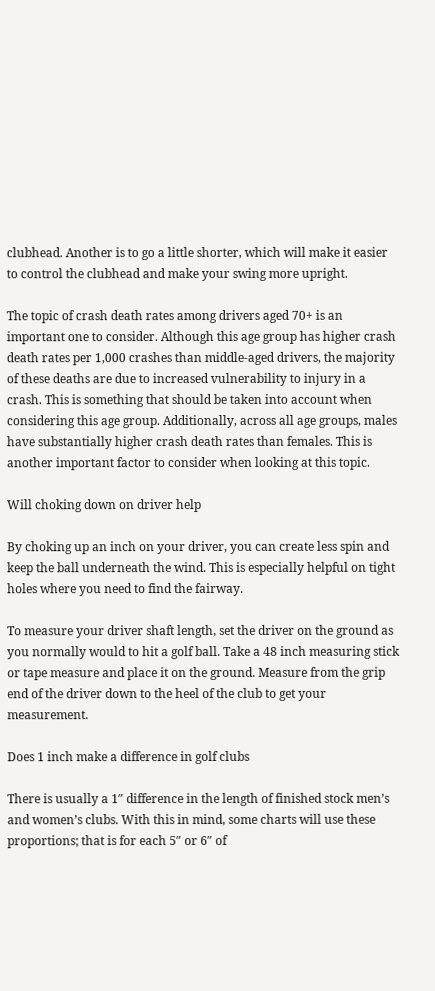clubhead. Another is to go a little shorter, which will make it easier to control the clubhead and make your swing more upright.

The topic of crash death rates among drivers aged 70+ is an important one to consider. Although this age group has higher crash death rates per 1,000 crashes than middle-aged drivers, the majority of these deaths are due to increased vulnerability to injury in a crash. This is something that should be taken into account when considering this age group. Additionally, across all age groups, males have substantially higher crash death rates than females. This is another important factor to consider when looking at this topic.

Will choking down on driver help

By choking up an inch on your driver, you can create less spin and keep the ball underneath the wind. This is especially helpful on tight holes where you need to find the fairway.

To measure your driver shaft length, set the driver on the ground as you normally would to hit a golf ball. Take a 48 inch measuring stick or tape measure and place it on the ground. Measure from the grip end of the driver down to the heel of the club to get your measurement.

Does 1 inch make a difference in golf clubs

There is usually a 1″ difference in the length of finished stock men’s and women’s clubs. With this in mind, some charts will use these proportions; that is for each 5″ or 6″ of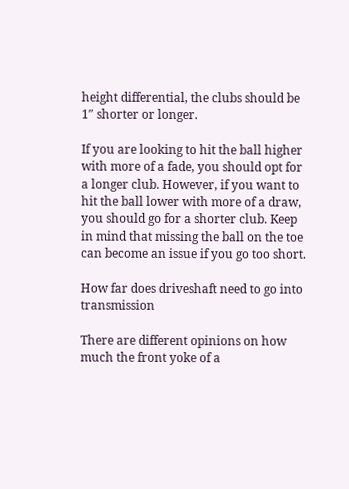height differential, the clubs should be 1″ shorter or longer.

If you are looking to hit the ball higher with more of a fade, you should opt for a longer club. However, if you want to hit the ball lower with more of a draw, you should go for a shorter club. Keep in mind that missing the ball on the toe can become an issue if you go too short.

How far does driveshaft need to go into transmission

There are different opinions on how much the front yoke of a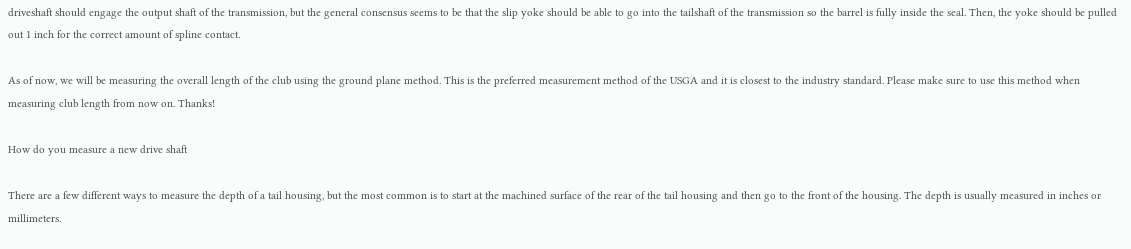driveshaft should engage the output shaft of the transmission, but the general consensus seems to be that the slip yoke should be able to go into the tailshaft of the transmission so the barrel is fully inside the seal. Then, the yoke should be pulled out 1 inch for the correct amount of spline contact.

As of now, we will be measuring the overall length of the club using the ground plane method. This is the preferred measurement method of the USGA and it is closest to the industry standard. Please make sure to use this method when measuring club length from now on. Thanks!

How do you measure a new drive shaft

There are a few different ways to measure the depth of a tail housing, but the most common is to start at the machined surface of the rear of the tail housing and then go to the front of the housing. The depth is usually measured in inches or millimeters.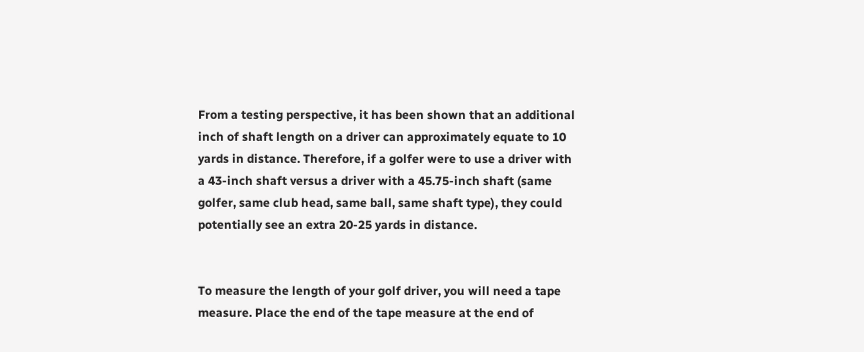From a testing perspective, it has been shown that an additional inch of shaft length on a driver can approximately equate to 10 yards in distance. Therefore, if a golfer were to use a driver with a 43-inch shaft versus a driver with a 45.75-inch shaft (same golfer, same club head, same ball, same shaft type), they could potentially see an extra 20-25 yards in distance.


To measure the length of your golf driver, you will need a tape measure. Place the end of the tape measure at the end of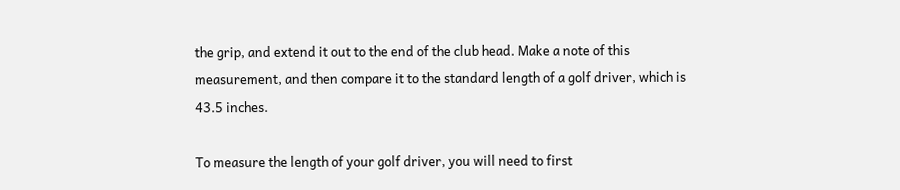the grip, and extend it out to the end of the club head. Make a note of this measurement, and then compare it to the standard length of a golf driver, which is 43.5 inches.

To measure the length of your golf driver, you will need to first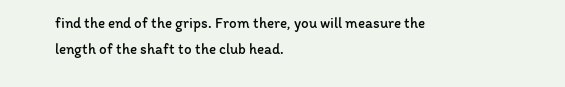find the end of the grips. From there, you will measure the length of the shaft to the club head.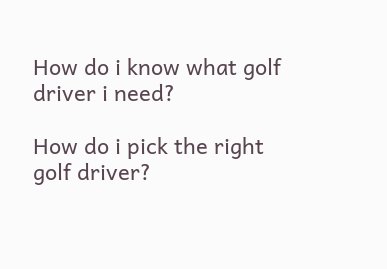How do i know what golf driver i need?

How do i pick the right golf driver?